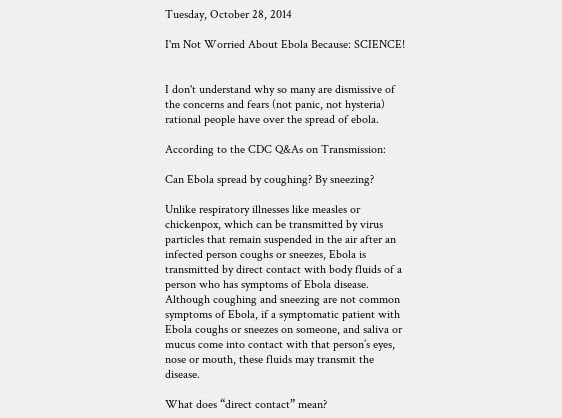Tuesday, October 28, 2014

I'm Not Worried About Ebola Because: SCIENCE!


I don't understand why so many are dismissive of the concerns and fears (not panic, not hysteria) rational people have over the spread of ebola.

According to the CDC Q&As on Transmission:

Can Ebola spread by coughing? By sneezing?

Unlike respiratory illnesses like measles or chickenpox, which can be transmitted by virus particles that remain suspended in the air after an infected person coughs or sneezes, Ebola is transmitted by direct contact with body fluids of a person who has symptoms of Ebola disease. Although coughing and sneezing are not common symptoms of Ebola, if a symptomatic patient with Ebola coughs or sneezes on someone, and saliva or mucus come into contact with that person’s eyes, nose or mouth, these fluids may transmit the disease.

What does “direct contact” mean?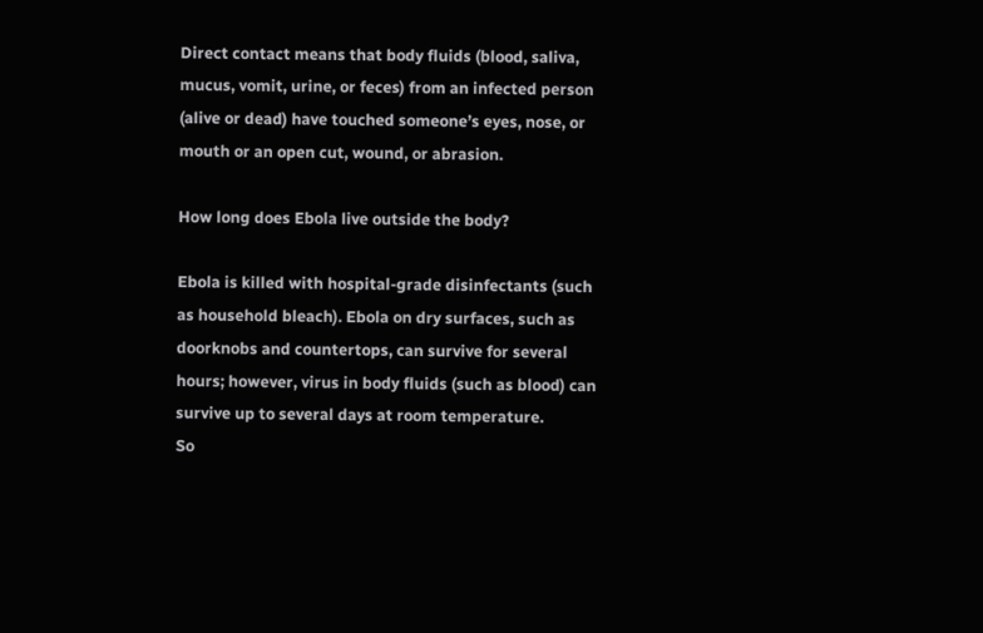Direct contact means that body fluids (blood, saliva, mucus, vomit, urine, or feces) from an infected person (alive or dead) have touched someone’s eyes, nose, or mouth or an open cut, wound, or abrasion.

How long does Ebola live outside the body?

Ebola is killed with hospital-grade disinfectants (such as household bleach). Ebola on dry surfaces, such as doorknobs and countertops, can survive for several hours; however, virus in body fluids (such as blood) can survive up to several days at room temperature.
So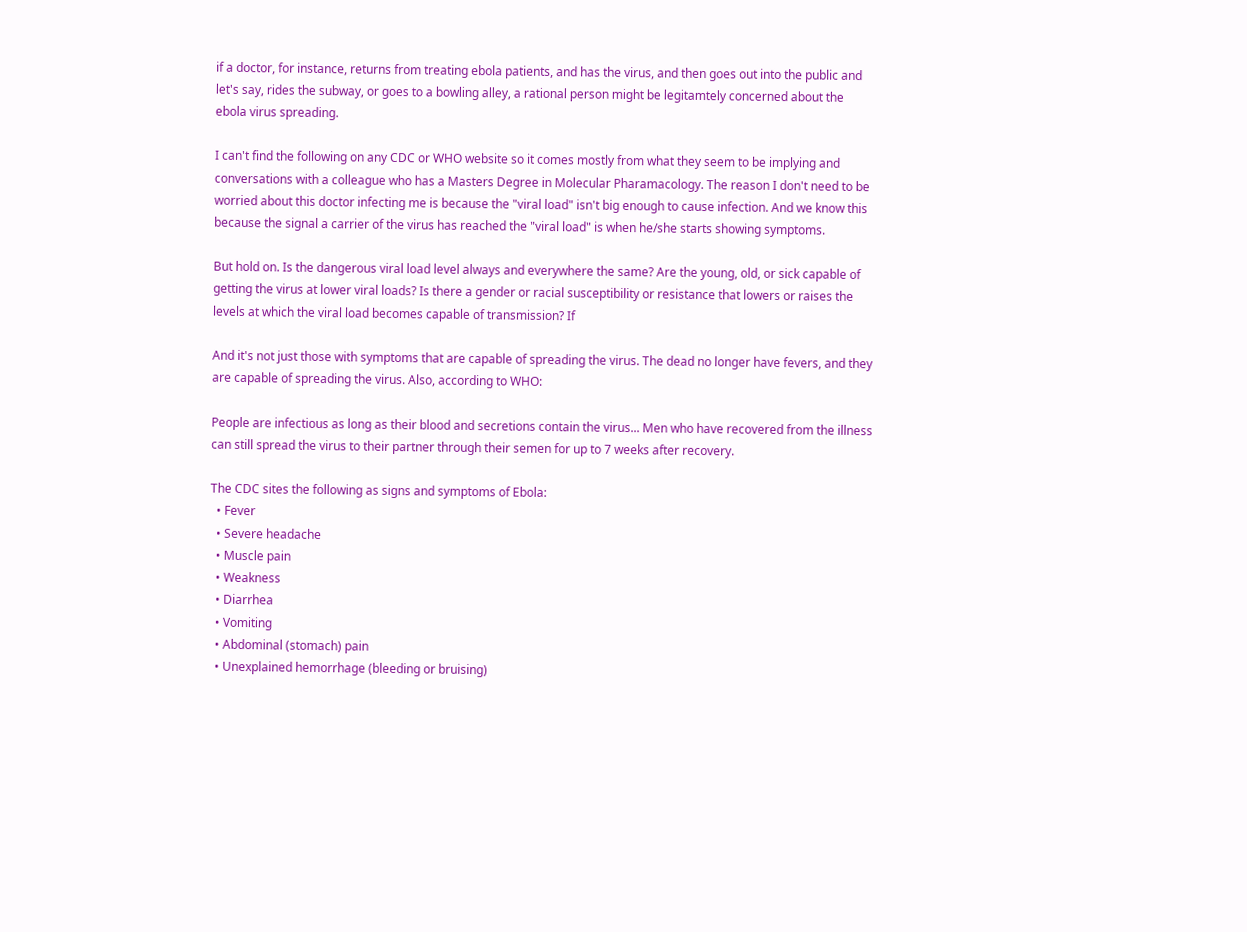if a doctor, for instance, returns from treating ebola patients, and has the virus, and then goes out into the public and let's say, rides the subway, or goes to a bowling alley, a rational person might be legitamtely concerned about the ebola virus spreading.

I can't find the following on any CDC or WHO website so it comes mostly from what they seem to be implying and conversations with a colleague who has a Masters Degree in Molecular Pharamacology. The reason I don't need to be worried about this doctor infecting me is because the "viral load" isn't big enough to cause infection. And we know this because the signal a carrier of the virus has reached the "viral load" is when he/she starts showing symptoms.

But hold on. Is the dangerous viral load level always and everywhere the same? Are the young, old, or sick capable of getting the virus at lower viral loads? Is there a gender or racial susceptibility or resistance that lowers or raises the levels at which the viral load becomes capable of transmission? If

And it's not just those with symptoms that are capable of spreading the virus. The dead no longer have fevers, and they are capable of spreading the virus. Also, according to WHO:

People are infectious as long as their blood and secretions contain the virus... Men who have recovered from the illness can still spread the virus to their partner through their semen for up to 7 weeks after recovery.

The CDC sites the following as signs and symptoms of Ebola:
  • Fever
  • Severe headache
  • Muscle pain
  • Weakness
  • Diarrhea
  • Vomiting
  • Abdominal (stomach) pain
  • Unexplained hemorrhage (bleeding or bruising)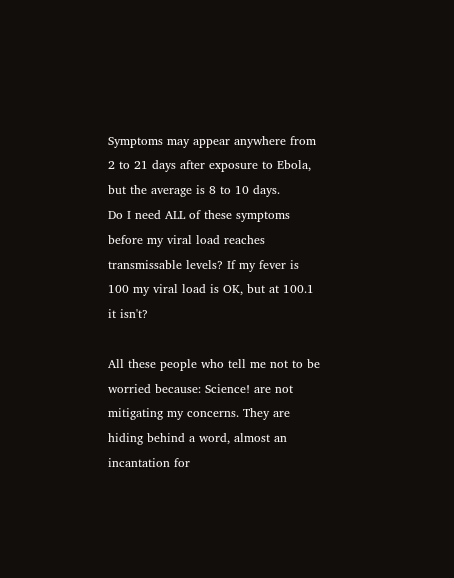Symptoms may appear anywhere from 2 to 21 days after exposure to Ebola, but the average is 8 to 10 days.
Do I need ALL of these symptoms before my viral load reaches transmissable levels? If my fever is 100 my viral load is OK, but at 100.1 it isn't?

All these people who tell me not to be worried because: Science! are not mitigating my concerns. They are hiding behind a word, almost an incantation for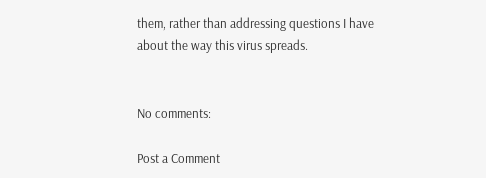them, rather than addressing questions I have about the way this virus spreads.


No comments:

Post a Comment